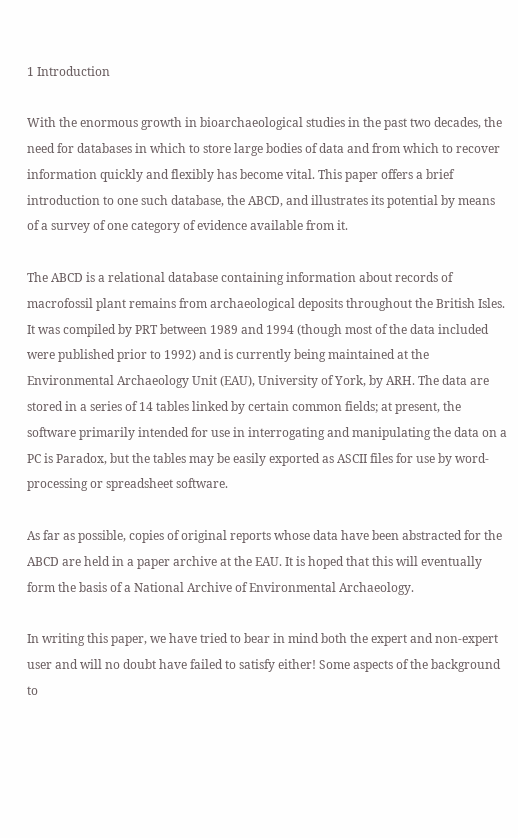1 Introduction

With the enormous growth in bioarchaeological studies in the past two decades, the need for databases in which to store large bodies of data and from which to recover information quickly and flexibly has become vital. This paper offers a brief introduction to one such database, the ABCD, and illustrates its potential by means of a survey of one category of evidence available from it.

The ABCD is a relational database containing information about records of macrofossil plant remains from archaeological deposits throughout the British Isles. It was compiled by PRT between 1989 and 1994 (though most of the data included were published prior to 1992) and is currently being maintained at the Environmental Archaeology Unit (EAU), University of York, by ARH. The data are stored in a series of 14 tables linked by certain common fields; at present, the software primarily intended for use in interrogating and manipulating the data on a PC is Paradox, but the tables may be easily exported as ASCII files for use by word-processing or spreadsheet software.

As far as possible, copies of original reports whose data have been abstracted for the ABCD are held in a paper archive at the EAU. It is hoped that this will eventually form the basis of a National Archive of Environmental Archaeology.

In writing this paper, we have tried to bear in mind both the expert and non-expert user and will no doubt have failed to satisfy either! Some aspects of the background to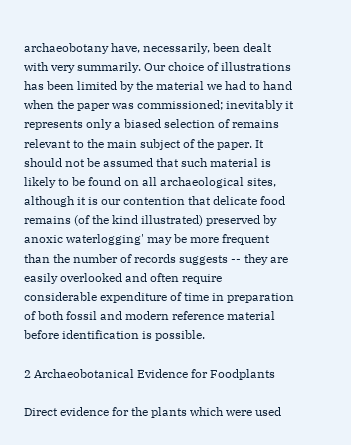archaeobotany have, necessarily, been dealt with very summarily. Our choice of illustrations has been limited by the material we had to hand when the paper was commissioned; inevitably it represents only a biased selection of remains relevant to the main subject of the paper. It should not be assumed that such material is likely to be found on all archaeological sites, although it is our contention that delicate food remains (of the kind illustrated) preserved by anoxic waterlogging' may be more frequent than the number of records suggests -- they are easily overlooked and often require considerable expenditure of time in preparation of both fossil and modern reference material before identification is possible.

2 Archaeobotanical Evidence for Foodplants

Direct evidence for the plants which were used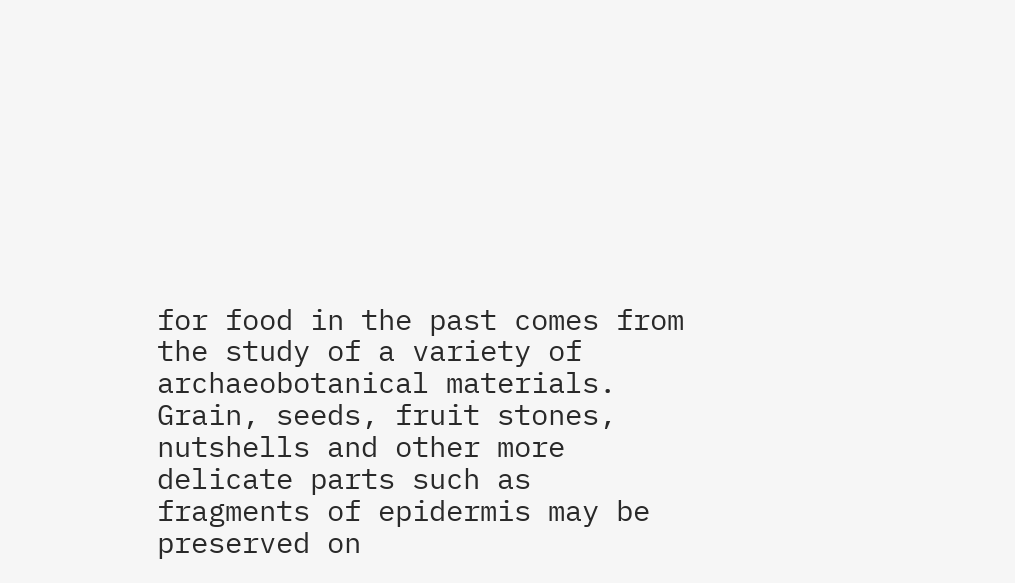for food in the past comes from the study of a variety of archaeobotanical materials. Grain, seeds, fruit stones, nutshells and other more delicate parts such as fragments of epidermis may be preserved on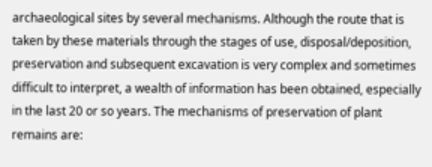archaeological sites by several mechanisms. Although the route that is taken by these materials through the stages of use, disposal/deposition, preservation and subsequent excavation is very complex and sometimes difficult to interpret, a wealth of information has been obtained, especially in the last 20 or so years. The mechanisms of preservation of plant remains are: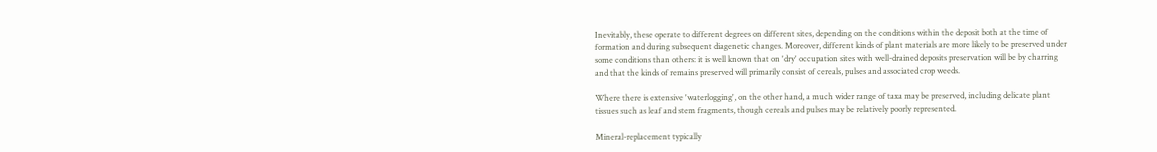Inevitably, these operate to different degrees on different sites, depending on the conditions within the deposit both at the time of formation and during subsequent diagenetic changes. Moreover, different kinds of plant materials are more likely to be preserved under some conditions than others: it is well known that on 'dry' occupation sites with well-drained deposits preservation will be by charring and that the kinds of remains preserved will primarily consist of cereals, pulses and associated crop weeds.

Where there is extensive 'waterlogging', on the other hand, a much wider range of taxa may be preserved, including delicate plant tissues such as leaf and stem fragments, though cereals and pulses may be relatively poorly represented.

Mineral-replacement typically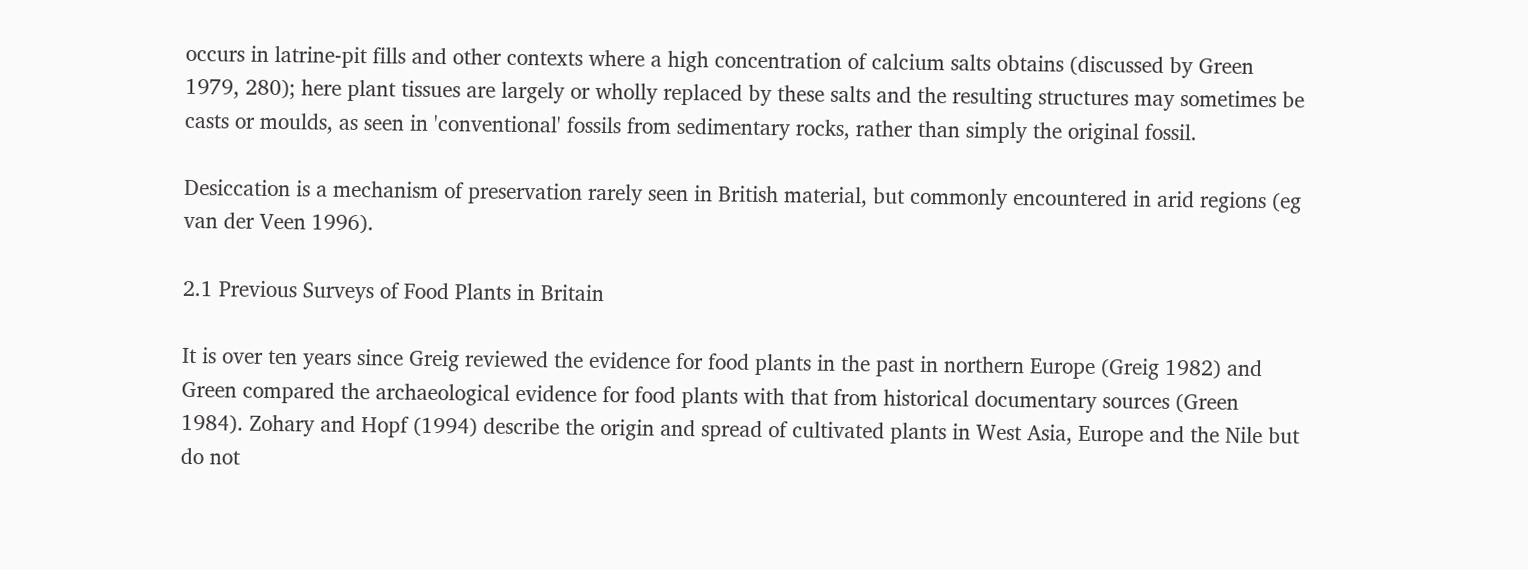occurs in latrine-pit fills and other contexts where a high concentration of calcium salts obtains (discussed by Green 1979, 280); here plant tissues are largely or wholly replaced by these salts and the resulting structures may sometimes be casts or moulds, as seen in 'conventional' fossils from sedimentary rocks, rather than simply the original fossil.

Desiccation is a mechanism of preservation rarely seen in British material, but commonly encountered in arid regions (eg van der Veen 1996).

2.1 Previous Surveys of Food Plants in Britain

It is over ten years since Greig reviewed the evidence for food plants in the past in northern Europe (Greig 1982) and Green compared the archaeological evidence for food plants with that from historical documentary sources (Green 1984). Zohary and Hopf (1994) describe the origin and spread of cultivated plants in West Asia, Europe and the Nile but do not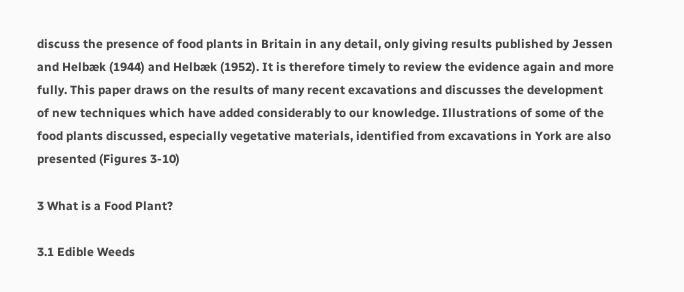discuss the presence of food plants in Britain in any detail, only giving results published by Jessen and Helbæk (1944) and Helbæk (1952). It is therefore timely to review the evidence again and more fully. This paper draws on the results of many recent excavations and discusses the development of new techniques which have added considerably to our knowledge. Illustrations of some of the food plants discussed, especially vegetative materials, identified from excavations in York are also presented (Figures 3-10)

3 What is a Food Plant?

3.1 Edible Weeds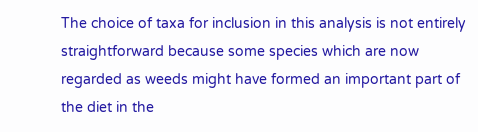The choice of taxa for inclusion in this analysis is not entirely straightforward because some species which are now regarded as weeds might have formed an important part of the diet in the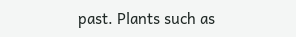past. Plants such as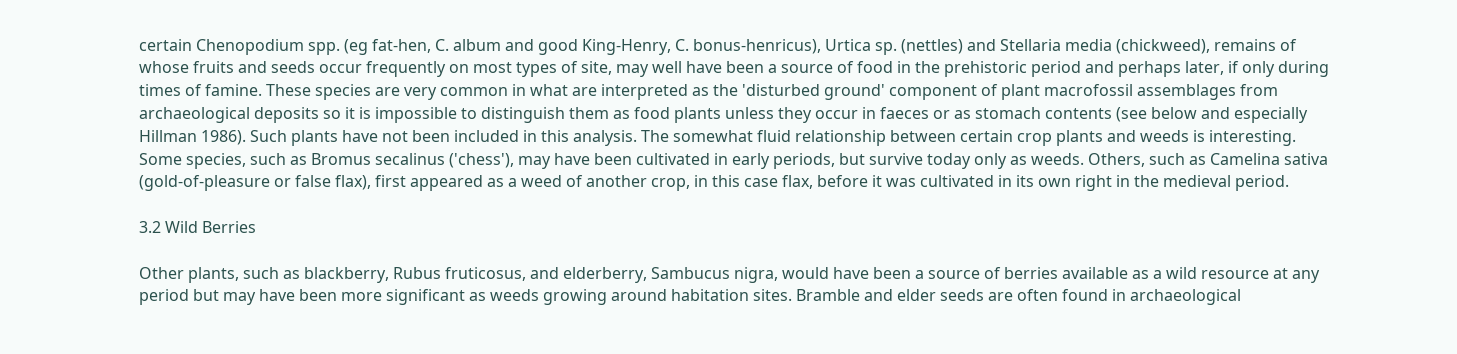certain Chenopodium spp. (eg fat-hen, C. album and good King-Henry, C. bonus-henricus), Urtica sp. (nettles) and Stellaria media (chickweed), remains of whose fruits and seeds occur frequently on most types of site, may well have been a source of food in the prehistoric period and perhaps later, if only during times of famine. These species are very common in what are interpreted as the 'disturbed ground' component of plant macrofossil assemblages from archaeological deposits so it is impossible to distinguish them as food plants unless they occur in faeces or as stomach contents (see below and especially Hillman 1986). Such plants have not been included in this analysis. The somewhat fluid relationship between certain crop plants and weeds is interesting. Some species, such as Bromus secalinus ('chess'), may have been cultivated in early periods, but survive today only as weeds. Others, such as Camelina sativa (gold-of-pleasure or false flax), first appeared as a weed of another crop, in this case flax, before it was cultivated in its own right in the medieval period.

3.2 Wild Berries

Other plants, such as blackberry, Rubus fruticosus, and elderberry, Sambucus nigra, would have been a source of berries available as a wild resource at any period but may have been more significant as weeds growing around habitation sites. Bramble and elder seeds are often found in archaeological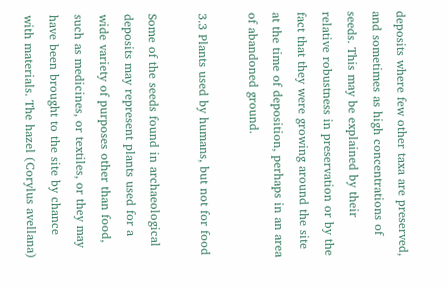deposits where few other taxa are preserved, and sometimes as high concentrations of seeds. This may be explained by their relative robustness in preservation or by the fact that they were growing around the site at the time of deposition, perhaps in an area of abandoned ground.

3.3 Plants used by humans, but not for food

Some of the seeds found in archaeological deposits may represent plants used for a wide variety of purposes other than food, such as medicines, or textiles, or they may have been brought to the site by chance with materials. The hazel (Corylus avellana)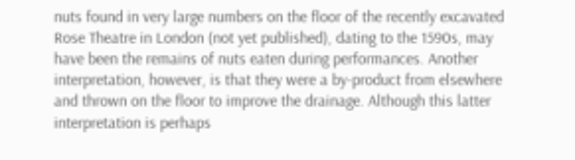nuts found in very large numbers on the floor of the recently excavated Rose Theatre in London (not yet published), dating to the 1590s, may have been the remains of nuts eaten during performances. Another interpretation, however, is that they were a by-product from elsewhere and thrown on the floor to improve the drainage. Although this latter interpretation is perhaps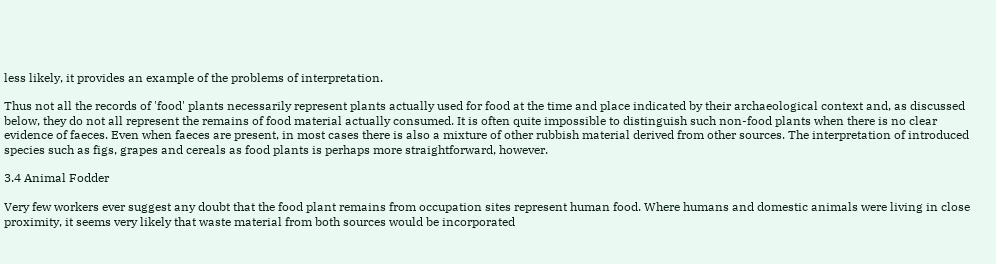less likely, it provides an example of the problems of interpretation.

Thus not all the records of 'food' plants necessarily represent plants actually used for food at the time and place indicated by their archaeological context and, as discussed below, they do not all represent the remains of food material actually consumed. It is often quite impossible to distinguish such non-food plants when there is no clear evidence of faeces. Even when faeces are present, in most cases there is also a mixture of other rubbish material derived from other sources. The interpretation of introduced species such as figs, grapes and cereals as food plants is perhaps more straightforward, however.

3.4 Animal Fodder

Very few workers ever suggest any doubt that the food plant remains from occupation sites represent human food. Where humans and domestic animals were living in close proximity, it seems very likely that waste material from both sources would be incorporated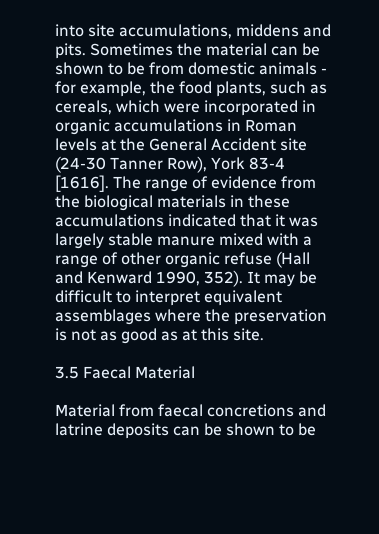into site accumulations, middens and pits. Sometimes the material can be shown to be from domestic animals - for example, the food plants, such as cereals, which were incorporated in organic accumulations in Roman levels at the General Accident site (24-30 Tanner Row), York 83-4 [1616]. The range of evidence from the biological materials in these accumulations indicated that it was largely stable manure mixed with a range of other organic refuse (Hall and Kenward 1990, 352). It may be difficult to interpret equivalent assemblages where the preservation is not as good as at this site.

3.5 Faecal Material

Material from faecal concretions and latrine deposits can be shown to be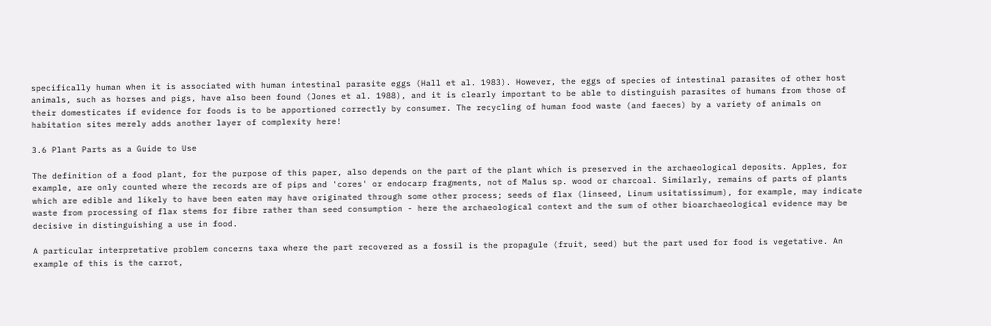specifically human when it is associated with human intestinal parasite eggs (Hall et al. 1983). However, the eggs of species of intestinal parasites of other host animals, such as horses and pigs, have also been found (Jones et al. 1988), and it is clearly important to be able to distinguish parasites of humans from those of their domesticates if evidence for foods is to be apportioned correctly by consumer. The recycling of human food waste (and faeces) by a variety of animals on habitation sites merely adds another layer of complexity here!

3.6 Plant Parts as a Guide to Use

The definition of a food plant, for the purpose of this paper, also depends on the part of the plant which is preserved in the archaeological deposits. Apples, for example, are only counted where the records are of pips and 'cores' or endocarp fragments, not of Malus sp. wood or charcoal. Similarly, remains of parts of plants which are edible and likely to have been eaten may have originated through some other process; seeds of flax (linseed, Linum usitatissimum), for example, may indicate waste from processing of flax stems for fibre rather than seed consumption - here the archaeological context and the sum of other bioarchaeological evidence may be decisive in distinguishing a use in food.

A particular interpretative problem concerns taxa where the part recovered as a fossil is the propagule (fruit, seed) but the part used for food is vegetative. An example of this is the carrot,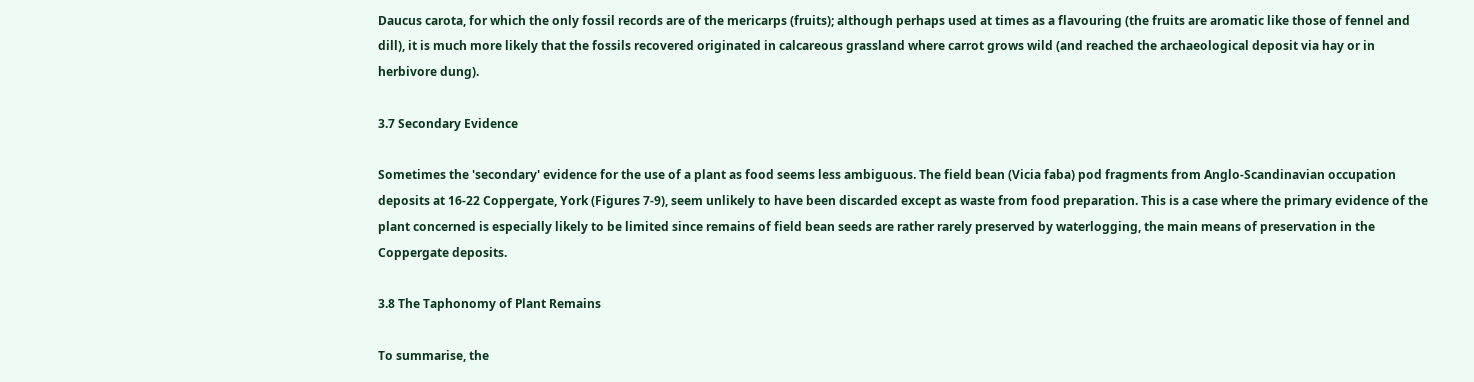Daucus carota, for which the only fossil records are of the mericarps (fruits); although perhaps used at times as a flavouring (the fruits are aromatic like those of fennel and dill), it is much more likely that the fossils recovered originated in calcareous grassland where carrot grows wild (and reached the archaeological deposit via hay or in herbivore dung).

3.7 Secondary Evidence

Sometimes the 'secondary' evidence for the use of a plant as food seems less ambiguous. The field bean (Vicia faba) pod fragments from Anglo-Scandinavian occupation deposits at 16-22 Coppergate, York (Figures 7-9), seem unlikely to have been discarded except as waste from food preparation. This is a case where the primary evidence of the plant concerned is especially likely to be limited since remains of field bean seeds are rather rarely preserved by waterlogging, the main means of preservation in the Coppergate deposits.

3.8 The Taphonomy of Plant Remains

To summarise, the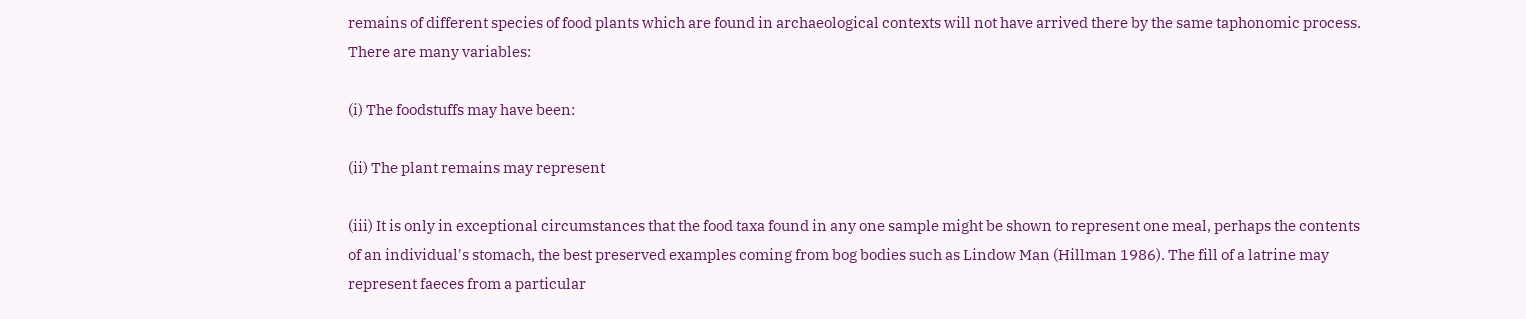remains of different species of food plants which are found in archaeological contexts will not have arrived there by the same taphonomic process. There are many variables:

(i) The foodstuffs may have been:

(ii) The plant remains may represent

(iii) It is only in exceptional circumstances that the food taxa found in any one sample might be shown to represent one meal, perhaps the contents of an individual's stomach, the best preserved examples coming from bog bodies such as Lindow Man (Hillman 1986). The fill of a latrine may represent faeces from a particular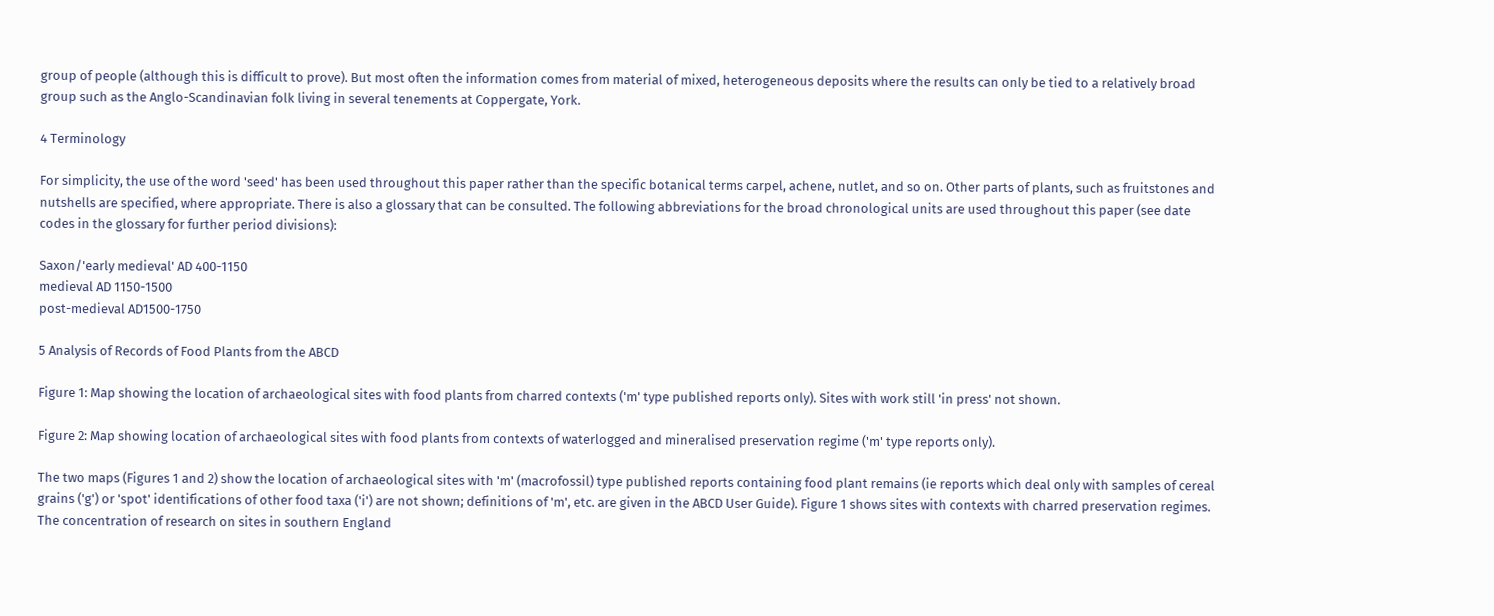group of people (although this is difficult to prove). But most often the information comes from material of mixed, heterogeneous deposits where the results can only be tied to a relatively broad group such as the Anglo-Scandinavian folk living in several tenements at Coppergate, York.

4 Terminology

For simplicity, the use of the word 'seed' has been used throughout this paper rather than the specific botanical terms carpel, achene, nutlet, and so on. Other parts of plants, such as fruitstones and nutshells are specified, where appropriate. There is also a glossary that can be consulted. The following abbreviations for the broad chronological units are used throughout this paper (see date codes in the glossary for further period divisions):

Saxon/'early medieval' AD 400-1150
medieval AD 1150-1500
post-medieval AD1500-1750

5 Analysis of Records of Food Plants from the ABCD

Figure 1: Map showing the location of archaeological sites with food plants from charred contexts ('m' type published reports only). Sites with work still 'in press' not shown.

Figure 2: Map showing location of archaeological sites with food plants from contexts of waterlogged and mineralised preservation regime ('m' type reports only).

The two maps (Figures 1 and 2) show the location of archaeological sites with 'm' (macrofossil) type published reports containing food plant remains (ie reports which deal only with samples of cereal grains ('g') or 'spot' identifications of other food taxa ('i') are not shown; definitions of 'm', etc. are given in the ABCD User Guide). Figure 1 shows sites with contexts with charred preservation regimes. The concentration of research on sites in southern England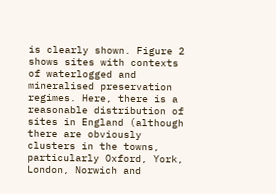is clearly shown. Figure 2 shows sites with contexts of waterlogged and mineralised preservation regimes. Here, there is a reasonable distribution of sites in England (although there are obviously clusters in the towns, particularly Oxford, York, London, Norwich and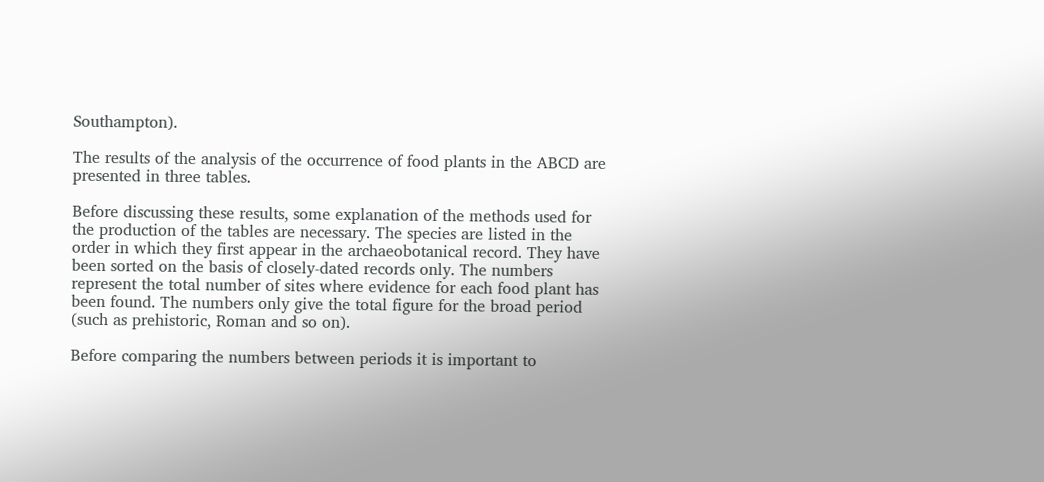Southampton).

The results of the analysis of the occurrence of food plants in the ABCD are presented in three tables.

Before discussing these results, some explanation of the methods used for the production of the tables are necessary. The species are listed in the order in which they first appear in the archaeobotanical record. They have been sorted on the basis of closely-dated records only. The numbers represent the total number of sites where evidence for each food plant has been found. The numbers only give the total figure for the broad period (such as prehistoric, Roman and so on).

Before comparing the numbers between periods it is important to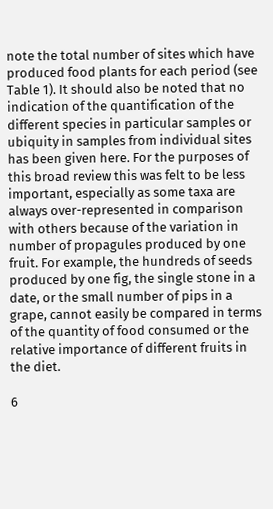note the total number of sites which have produced food plants for each period (see Table 1). It should also be noted that no indication of the quantification of the different species in particular samples or ubiquity in samples from individual sites has been given here. For the purposes of this broad review this was felt to be less important, especially as some taxa are always over-represented in comparison with others because of the variation in number of propagules produced by one fruit. For example, the hundreds of seeds produced by one fig, the single stone in a date, or the small number of pips in a grape, cannot easily be compared in terms of the quantity of food consumed or the relative importance of different fruits in the diet.

6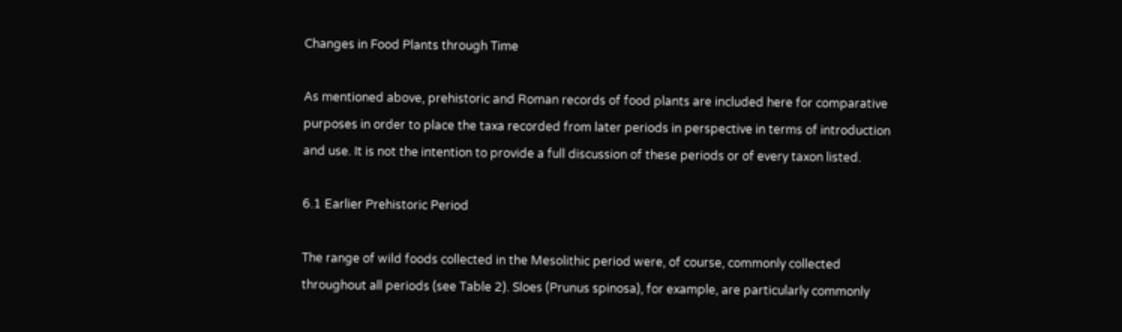Changes in Food Plants through Time

As mentioned above, prehistoric and Roman records of food plants are included here for comparative purposes in order to place the taxa recorded from later periods in perspective in terms of introduction and use. It is not the intention to provide a full discussion of these periods or of every taxon listed.

6.1 Earlier Prehistoric Period

The range of wild foods collected in the Mesolithic period were, of course, commonly collected throughout all periods (see Table 2). Sloes (Prunus spinosa), for example, are particularly commonly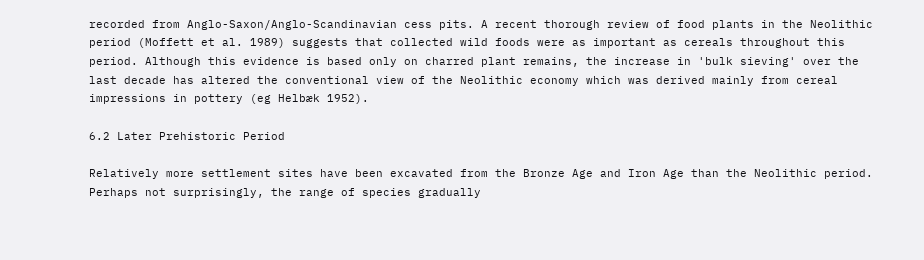recorded from Anglo-Saxon/Anglo-Scandinavian cess pits. A recent thorough review of food plants in the Neolithic period (Moffett et al. 1989) suggests that collected wild foods were as important as cereals throughout this period. Although this evidence is based only on charred plant remains, the increase in 'bulk sieving' over the last decade has altered the conventional view of the Neolithic economy which was derived mainly from cereal impressions in pottery (eg Helbæk 1952).

6.2 Later Prehistoric Period

Relatively more settlement sites have been excavated from the Bronze Age and Iron Age than the Neolithic period. Perhaps not surprisingly, the range of species gradually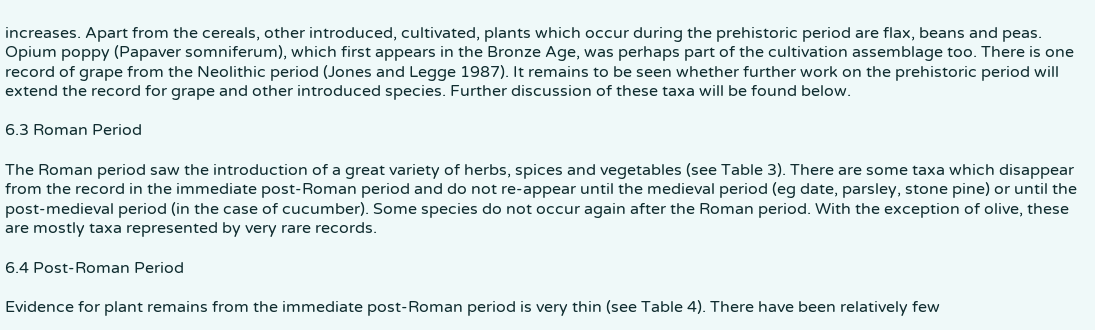increases. Apart from the cereals, other introduced, cultivated, plants which occur during the prehistoric period are flax, beans and peas. Opium poppy (Papaver somniferum), which first appears in the Bronze Age, was perhaps part of the cultivation assemblage too. There is one record of grape from the Neolithic period (Jones and Legge 1987). It remains to be seen whether further work on the prehistoric period will extend the record for grape and other introduced species. Further discussion of these taxa will be found below.

6.3 Roman Period

The Roman period saw the introduction of a great variety of herbs, spices and vegetables (see Table 3). There are some taxa which disappear from the record in the immediate post-Roman period and do not re-appear until the medieval period (eg date, parsley, stone pine) or until the post-medieval period (in the case of cucumber). Some species do not occur again after the Roman period. With the exception of olive, these are mostly taxa represented by very rare records.

6.4 Post-Roman Period

Evidence for plant remains from the immediate post-Roman period is very thin (see Table 4). There have been relatively few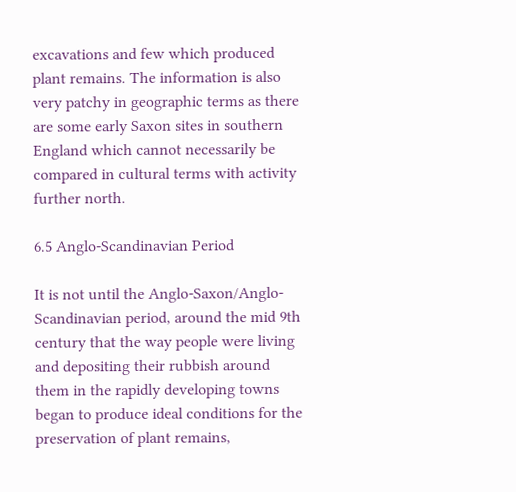excavations and few which produced plant remains. The information is also very patchy in geographic terms as there are some early Saxon sites in southern England which cannot necessarily be compared in cultural terms with activity further north.

6.5 Anglo-Scandinavian Period

It is not until the Anglo-Saxon/Anglo-Scandinavian period, around the mid 9th century that the way people were living and depositing their rubbish around them in the rapidly developing towns began to produce ideal conditions for the preservation of plant remains,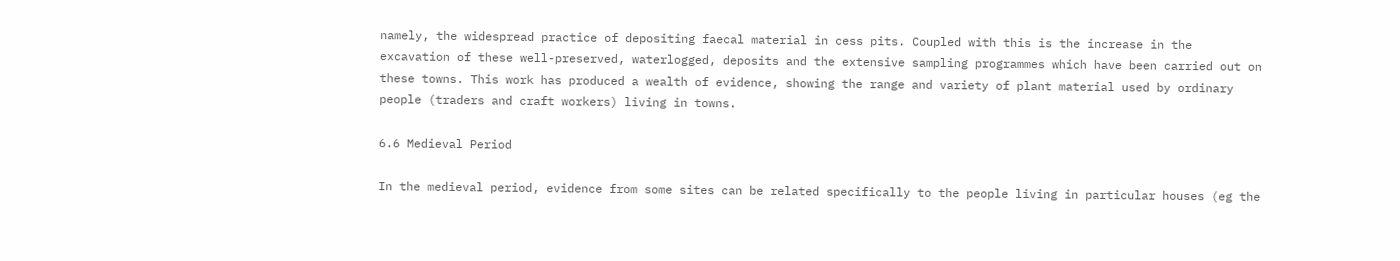namely, the widespread practice of depositing faecal material in cess pits. Coupled with this is the increase in the excavation of these well-preserved, waterlogged, deposits and the extensive sampling programmes which have been carried out on these towns. This work has produced a wealth of evidence, showing the range and variety of plant material used by ordinary people (traders and craft workers) living in towns.

6.6 Medieval Period

In the medieval period, evidence from some sites can be related specifically to the people living in particular houses (eg the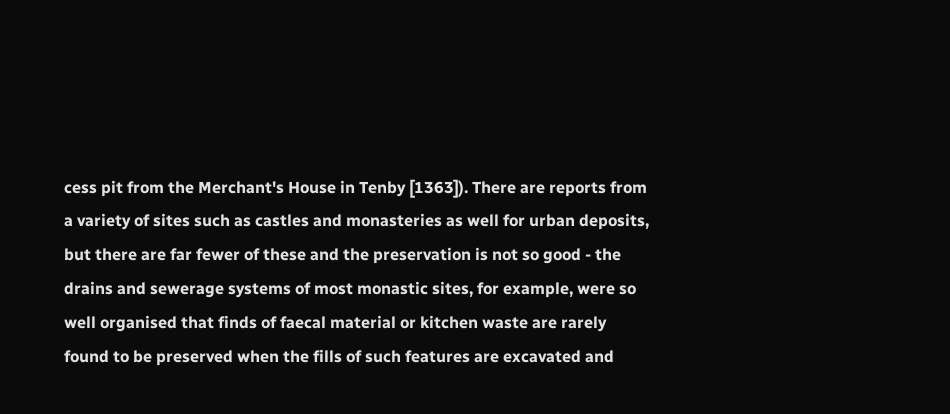cess pit from the Merchant's House in Tenby [1363]). There are reports from a variety of sites such as castles and monasteries as well for urban deposits, but there are far fewer of these and the preservation is not so good - the drains and sewerage systems of most monastic sites, for example, were so well organised that finds of faecal material or kitchen waste are rarely found to be preserved when the fills of such features are excavated and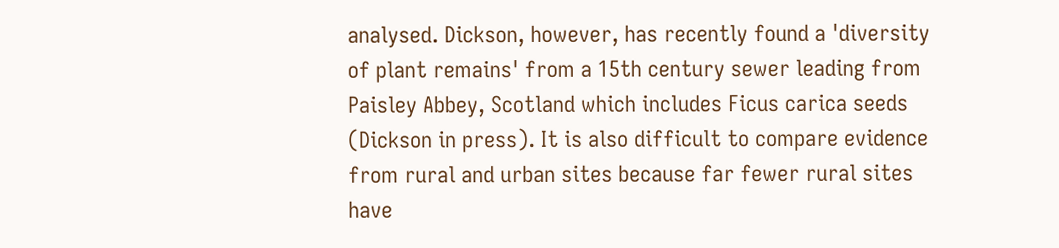analysed. Dickson, however, has recently found a 'diversity of plant remains' from a 15th century sewer leading from Paisley Abbey, Scotland which includes Ficus carica seeds (Dickson in press). It is also difficult to compare evidence from rural and urban sites because far fewer rural sites have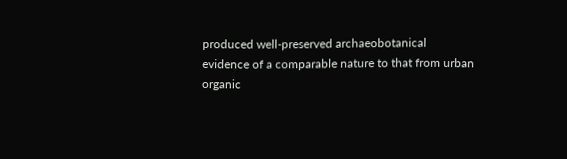produced well-preserved archaeobotanical evidence of a comparable nature to that from urban organic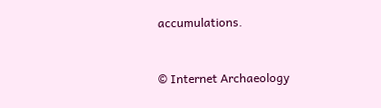accumulations.


© Internet Archaeology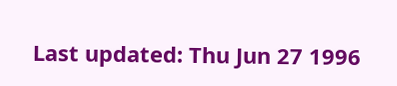Last updated: Thu Jun 27 1996